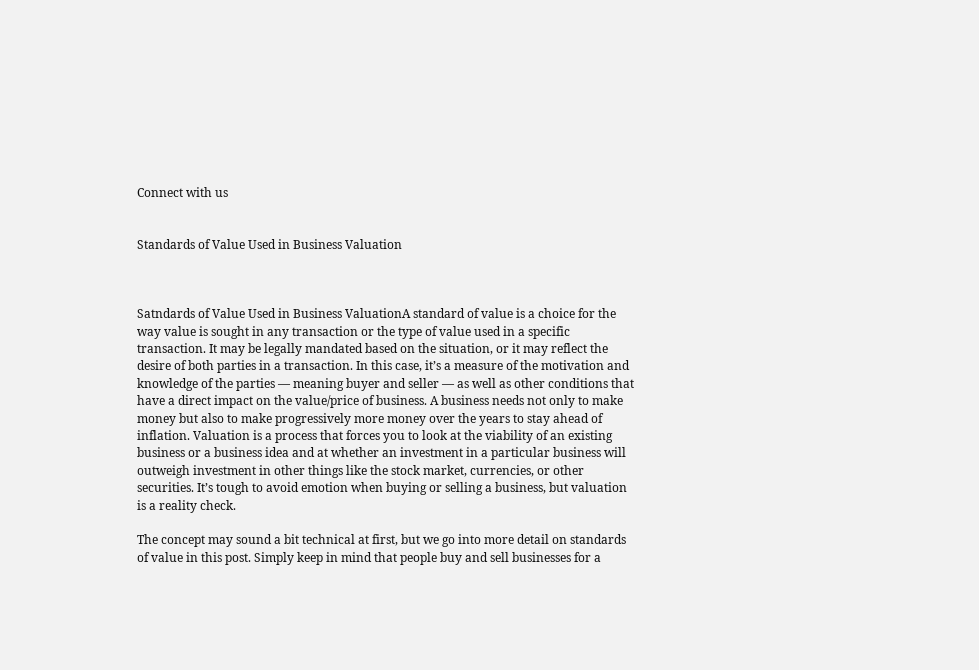Connect with us


Standards of Value Used in Business Valuation



Satndards of Value Used in Business ValuationA standard of value is a choice for the way value is sought in any transaction or the type of value used in a specific transaction. It may be legally mandated based on the situation, or it may reflect the desire of both parties in a transaction. In this case, it’s a measure of the motivation and knowledge of the parties — meaning buyer and seller — as well as other conditions that have a direct impact on the value/price of business. A business needs not only to make money but also to make progressively more money over the years to stay ahead of inflation. Valuation is a process that forces you to look at the viability of an existing business or a business idea and at whether an investment in a particular business will outweigh investment in other things like the stock market, currencies, or other securities. It’s tough to avoid emotion when buying or selling a business, but valuation is a reality check.

The concept may sound a bit technical at first, but we go into more detail on standards of value in this post. Simply keep in mind that people buy and sell businesses for a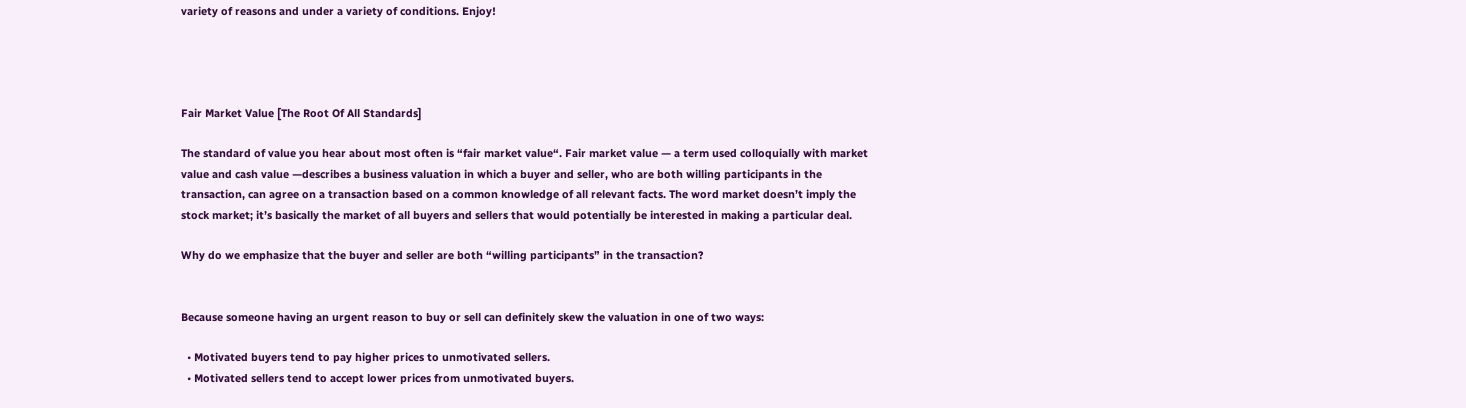variety of reasons and under a variety of conditions. Enjoy!




Fair Market Value [The Root Of All Standards]

The standard of value you hear about most often is “fair market value“. Fair market value — a term used colloquially with market value and cash value —describes a business valuation in which a buyer and seller, who are both willing participants in the transaction, can agree on a transaction based on a common knowledge of all relevant facts. The word market doesn’t imply the stock market; it’s basically the market of all buyers and sellers that would potentially be interested in making a particular deal.

Why do we emphasize that the buyer and seller are both “willing participants” in the transaction?


Because someone having an urgent reason to buy or sell can definitely skew the valuation in one of two ways:

  • Motivated buyers tend to pay higher prices to unmotivated sellers.
  • Motivated sellers tend to accept lower prices from unmotivated buyers.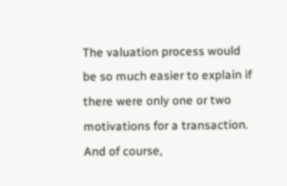The valuation process would be so much easier to explain if there were only one or two motivations for a transaction. And of course,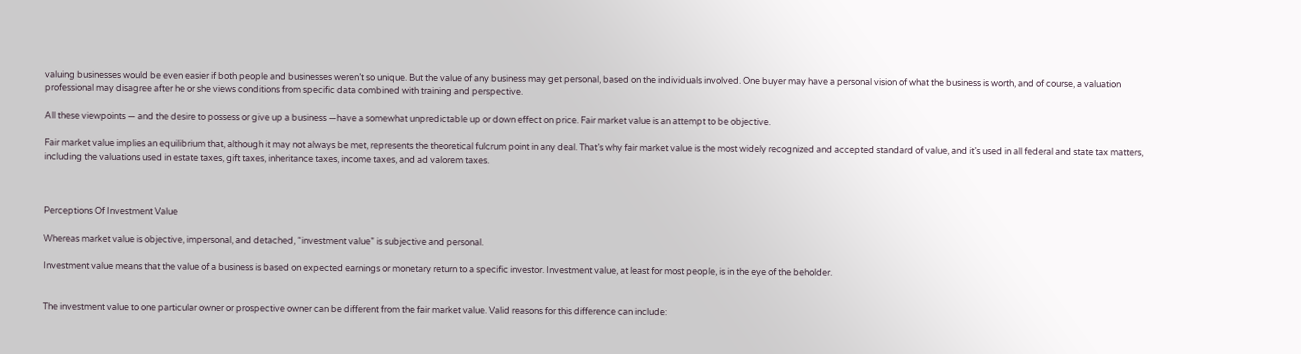valuing businesses would be even easier if both people and businesses weren’t so unique. But the value of any business may get personal, based on the individuals involved. One buyer may have a personal vision of what the business is worth, and of course, a valuation professional may disagree after he or she views conditions from specific data combined with training and perspective.

All these viewpoints — and the desire to possess or give up a business —have a somewhat unpredictable up or down effect on price. Fair market value is an attempt to be objective.

Fair market value implies an equilibrium that, although it may not always be met, represents the theoretical fulcrum point in any deal. That’s why fair market value is the most widely recognized and accepted standard of value, and it’s used in all federal and state tax matters, including the valuations used in estate taxes, gift taxes, inheritance taxes, income taxes, and ad valorem taxes.



Perceptions Of Investment Value

Whereas market value is objective, impersonal, and detached, “investment value” is subjective and personal.

Investment value means that the value of a business is based on expected earnings or monetary return to a specific investor. Investment value, at least for most people, is in the eye of the beholder.


The investment value to one particular owner or prospective owner can be different from the fair market value. Valid reasons for this difference can include: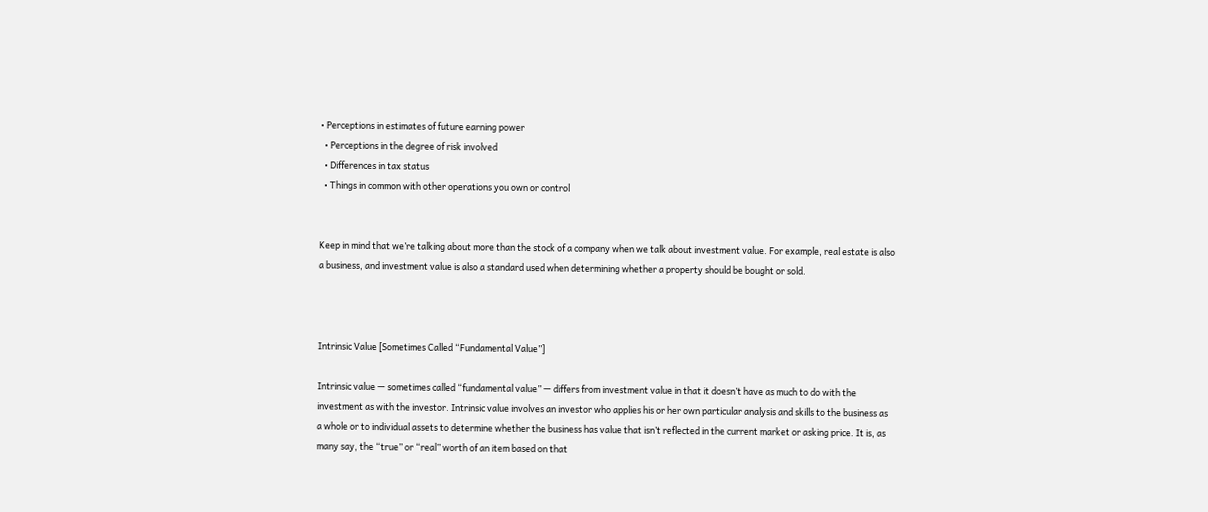• Perceptions in estimates of future earning power
  • Perceptions in the degree of risk involved
  • Differences in tax status
  • Things in common with other operations you own or control


Keep in mind that we’re talking about more than the stock of a company when we talk about investment value. For example, real estate is also a business, and investment value is also a standard used when determining whether a property should be bought or sold.



Intrinsic Value [Sometimes Called “Fundamental Value”]

Intrinsic value — sometimes called “fundamental value” — differs from investment value in that it doesn’t have as much to do with the investment as with the investor. Intrinsic value involves an investor who applies his or her own particular analysis and skills to the business as a whole or to individual assets to determine whether the business has value that isn’t reflected in the current market or asking price. It is, as many say, the “true” or “real” worth of an item based on that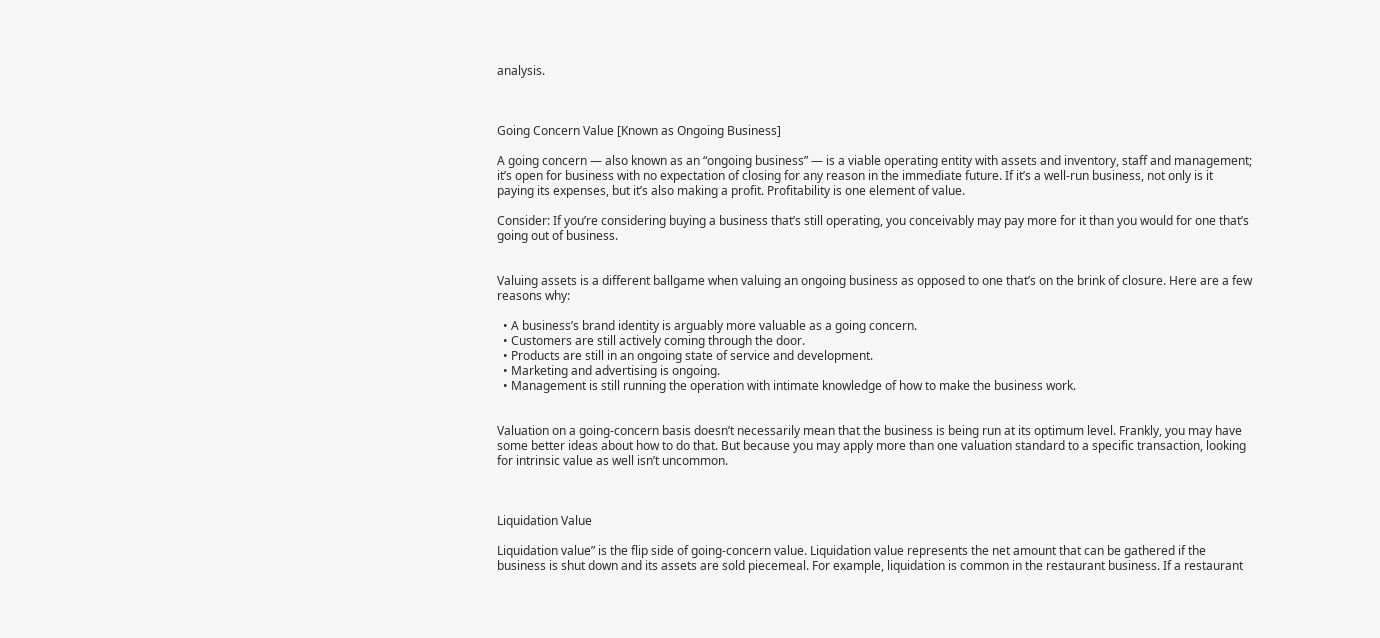analysis.



Going Concern Value [Known as Ongoing Business]

A going concern — also known as an “ongoing business” — is a viable operating entity with assets and inventory, staff and management; it’s open for business with no expectation of closing for any reason in the immediate future. If it’s a well-run business, not only is it paying its expenses, but it’s also making a profit. Profitability is one element of value.

Consider: If you’re considering buying a business that’s still operating, you conceivably may pay more for it than you would for one that’s going out of business.


Valuing assets is a different ballgame when valuing an ongoing business as opposed to one that’s on the brink of closure. Here are a few reasons why:

  • A business’s brand identity is arguably more valuable as a going concern.
  • Customers are still actively coming through the door.
  • Products are still in an ongoing state of service and development.
  • Marketing and advertising is ongoing.
  • Management is still running the operation with intimate knowledge of how to make the business work.


Valuation on a going-concern basis doesn’t necessarily mean that the business is being run at its optimum level. Frankly, you may have some better ideas about how to do that. But because you may apply more than one valuation standard to a specific transaction, looking for intrinsic value as well isn’t uncommon.



Liquidation Value

Liquidation value” is the flip side of going-concern value. Liquidation value represents the net amount that can be gathered if the business is shut down and its assets are sold piecemeal. For example, liquidation is common in the restaurant business. If a restaurant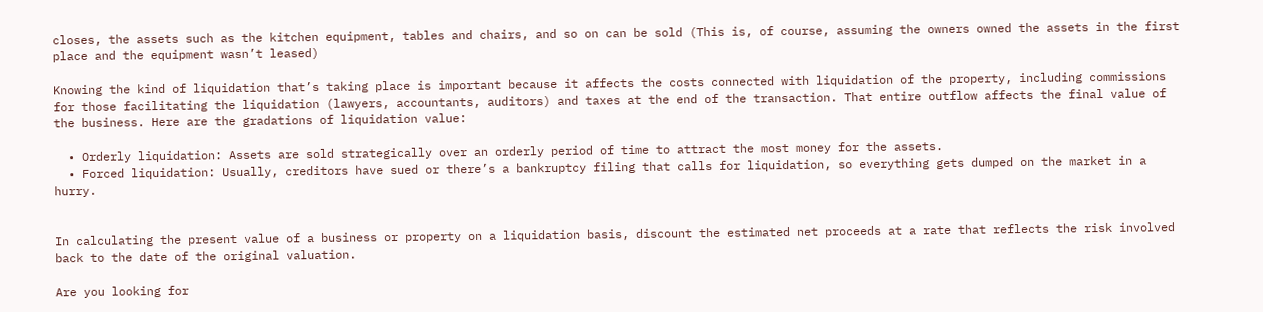closes, the assets such as the kitchen equipment, tables and chairs, and so on can be sold (This is, of course, assuming the owners owned the assets in the first place and the equipment wasn’t leased)

Knowing the kind of liquidation that’s taking place is important because it affects the costs connected with liquidation of the property, including commissions for those facilitating the liquidation (lawyers, accountants, auditors) and taxes at the end of the transaction. That entire outflow affects the final value of the business. Here are the gradations of liquidation value:

  • Orderly liquidation: Assets are sold strategically over an orderly period of time to attract the most money for the assets.
  • Forced liquidation: Usually, creditors have sued or there’s a bankruptcy filing that calls for liquidation, so everything gets dumped on the market in a hurry.


In calculating the present value of a business or property on a liquidation basis, discount the estimated net proceeds at a rate that reflects the risk involved back to the date of the original valuation.

Are you looking for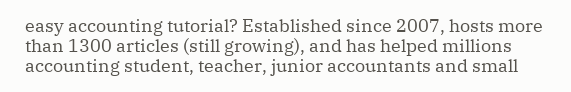easy accounting tutorial? Established since 2007, hosts more than 1300 articles (still growing), and has helped millions accounting student, teacher, junior accountants and small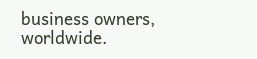business owners, worldwide.